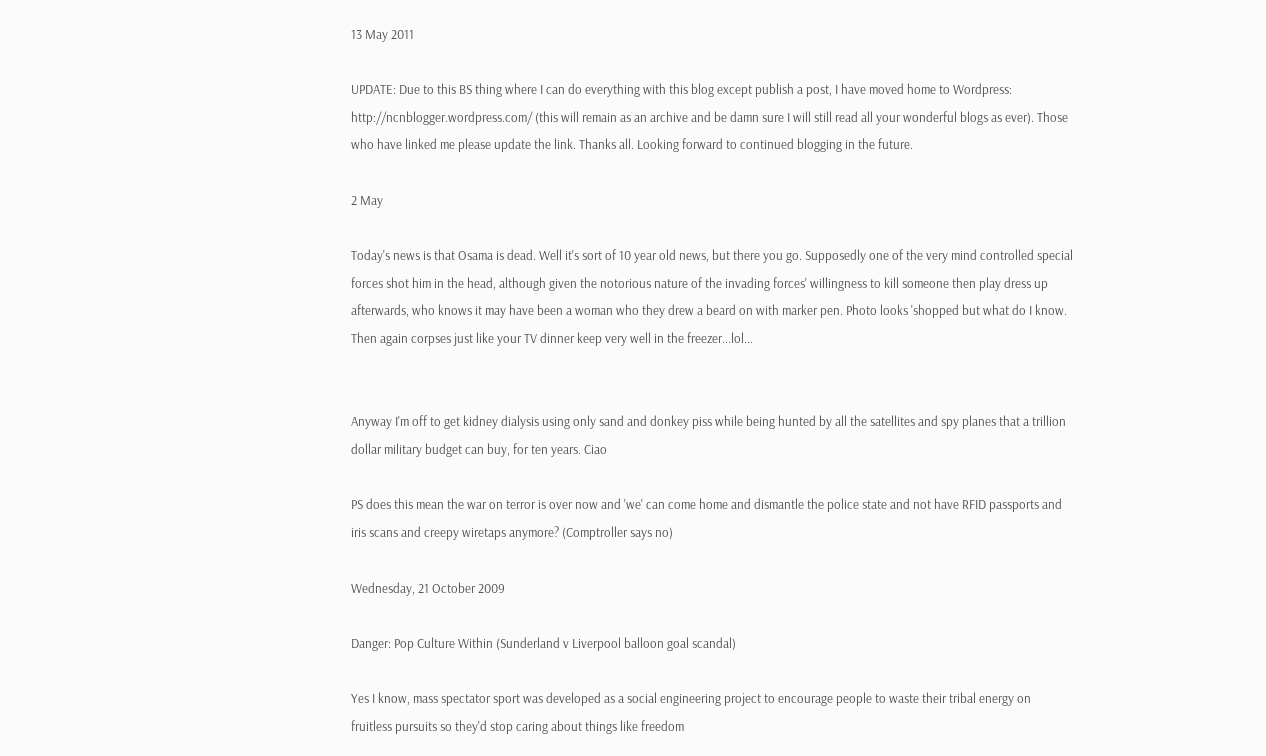13 May 2011

UPDATE: Due to this BS thing where I can do everything with this blog except publish a post, I have moved home to Wordpress: http://ncnblogger.wordpress.com/ (this will remain as an archive and be damn sure I will still read all your wonderful blogs as ever). Those who have linked me please update the link. Thanks all. Looking forward to continued blogging in the future.

2 May

Today's news is that Osama is dead. Well it's sort of 10 year old news, but there you go. Supposedly one of the very mind controlled special forces shot him in the head, although given the notorious nature of the invading forces' willingness to kill someone then play dress up afterwards, who knows it may have been a woman who they drew a beard on with marker pen. Photo looks 'shopped but what do I know. Then again corpses just like your TV dinner keep very well in the freezer...lol...


Anyway I'm off to get kidney dialysis using only sand and donkey piss while being hunted by all the satellites and spy planes that a trillion dollar military budget can buy, for ten years. Ciao

PS does this mean the war on terror is over now and 'we' can come home and dismantle the police state and not have RFID passports and iris scans and creepy wiretaps anymore? (Comptroller says no)

Wednesday, 21 October 2009

Danger: Pop Culture Within (Sunderland v Liverpool balloon goal scandal)

Yes I know, mass spectator sport was developed as a social engineering project to encourage people to waste their tribal energy on fruitless pursuits so they'd stop caring about things like freedom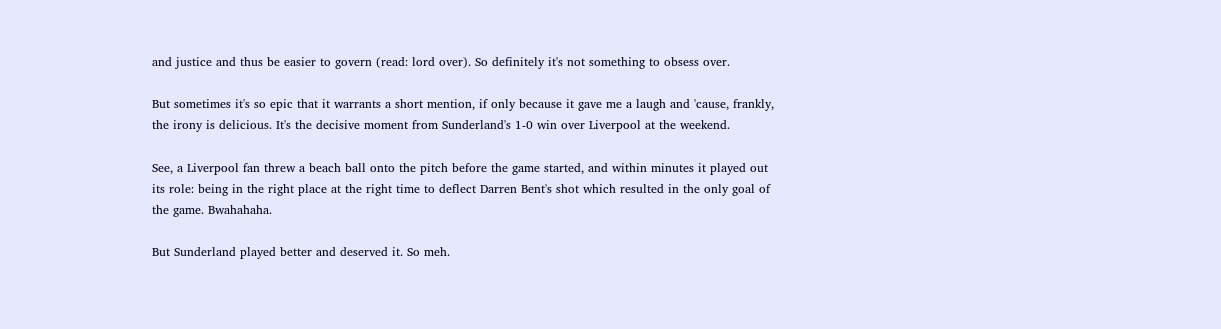and justice and thus be easier to govern (read: lord over). So definitely it's not something to obsess over.

But sometimes it's so epic that it warrants a short mention, if only because it gave me a laugh and 'cause, frankly, the irony is delicious. It's the decisive moment from Sunderland's 1-0 win over Liverpool at the weekend.

See, a Liverpool fan threw a beach ball onto the pitch before the game started, and within minutes it played out its role: being in the right place at the right time to deflect Darren Bent's shot which resulted in the only goal of the game. Bwahahaha.

But Sunderland played better and deserved it. So meh.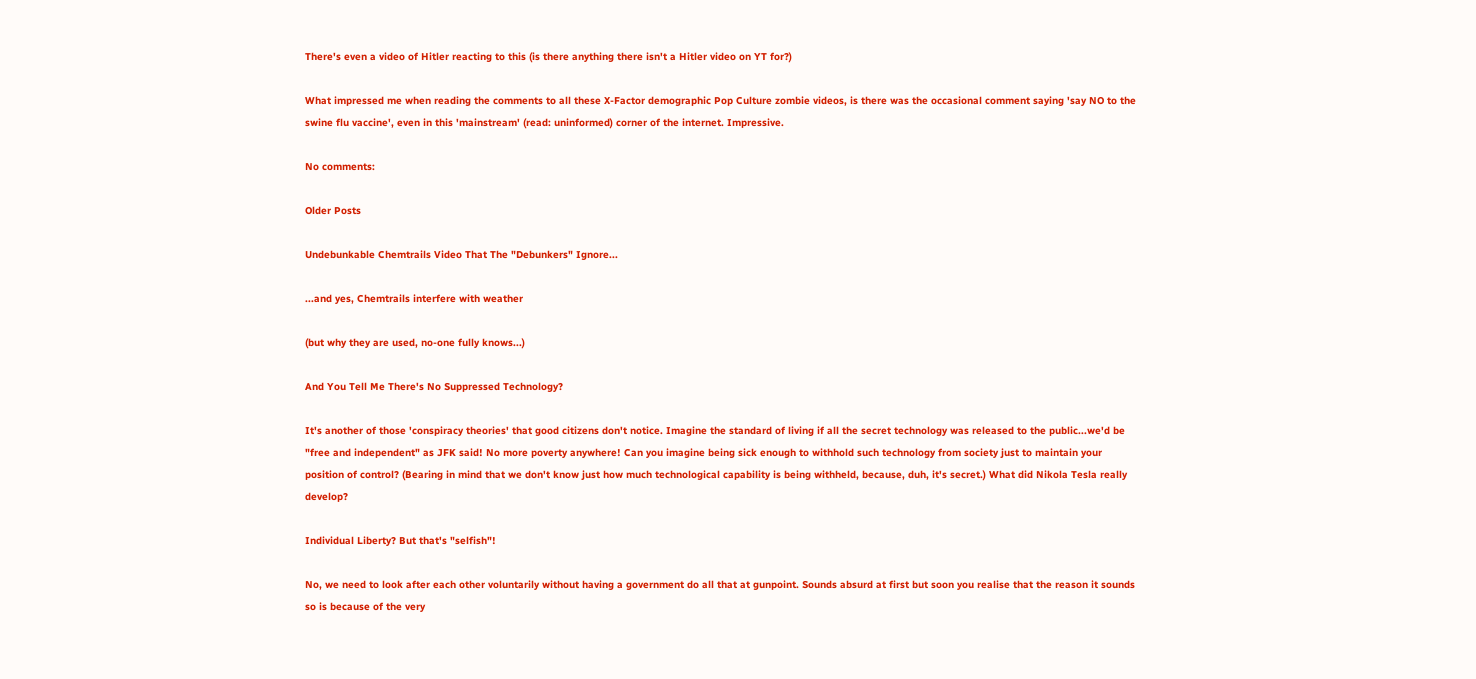There's even a video of Hitler reacting to this (is there anything there isn't a Hitler video on YT for?)

What impressed me when reading the comments to all these X-Factor demographic Pop Culture zombie videos, is there was the occasional comment saying 'say NO to the swine flu vaccine', even in this 'mainstream' (read: uninformed) corner of the internet. Impressive.

No comments:

Older Posts

Undebunkable Chemtrails Video That The "Debunkers" Ignore...

...and yes, Chemtrails interfere with weather

(but why they are used, no-one fully knows...)

And You Tell Me There's No Suppressed Technology?

It's another of those 'conspiracy theories' that good citizens don't notice. Imagine the standard of living if all the secret technology was released to the public...we'd be "free and independent" as JFK said! No more poverty anywhere! Can you imagine being sick enough to withhold such technology from society just to maintain your position of control? (Bearing in mind that we don't know just how much technological capability is being withheld, because, duh, it's secret.) What did Nikola Tesla really develop?

Individual Liberty? But that's "selfish"!

No, we need to look after each other voluntarily without having a government do all that at gunpoint. Sounds absurd at first but soon you realise that the reason it sounds so is because of the very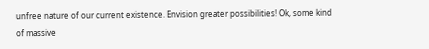unfree nature of our current existence. Envision greater possibilities! Ok, some kind of massive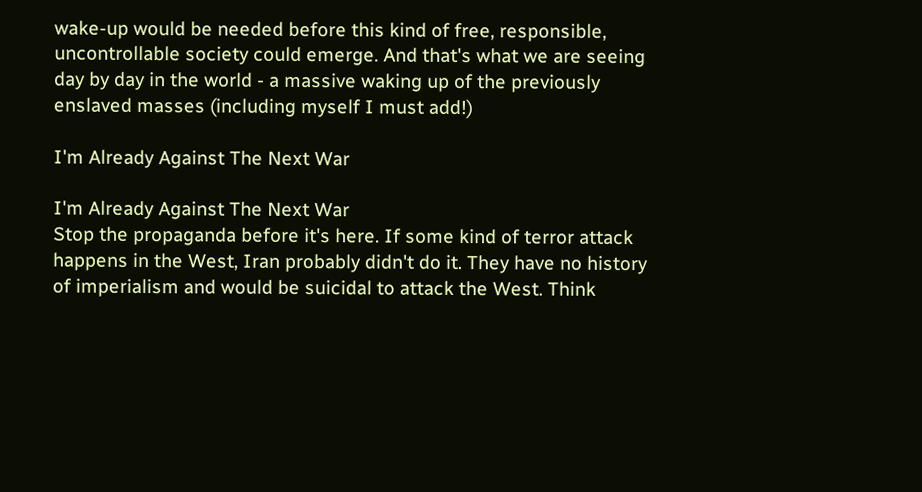wake-up would be needed before this kind of free, responsible, uncontrollable society could emerge. And that's what we are seeing day by day in the world - a massive waking up of the previously enslaved masses (including myself I must add!)

I'm Already Against The Next War

I'm Already Against The Next War
Stop the propaganda before it's here. If some kind of terror attack happens in the West, Iran probably didn't do it. They have no history of imperialism and would be suicidal to attack the West. Think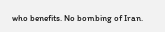who benefits. No bombing of Iran.